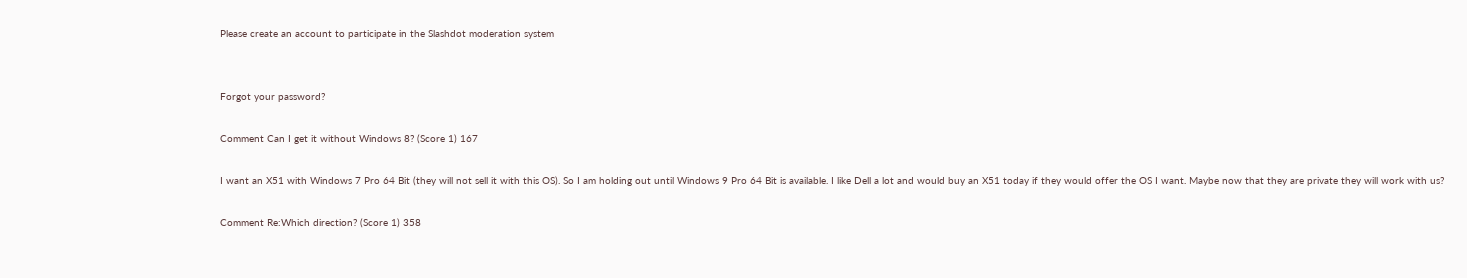Please create an account to participate in the Slashdot moderation system


Forgot your password?

Comment Can I get it without Windows 8? (Score 1) 167

I want an X51 with Windows 7 Pro 64 Bit (they will not sell it with this OS). So I am holding out until Windows 9 Pro 64 Bit is available. I like Dell a lot and would buy an X51 today if they would offer the OS I want. Maybe now that they are private they will work with us?

Comment Re:Which direction? (Score 1) 358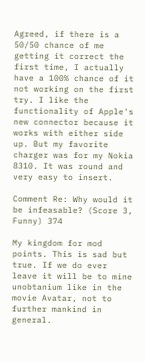Agreed, if there is a 50/50 chance of me getting it correct the first time, I actually have a 100% chance of it not working on the first try. I like the functionality of Apple's new connector because it works with either side up. But my favorite charger was for my Nokia 8310. It was round and very easy to insert.

Comment Re: Why would it be infeasable? (Score 3, Funny) 374

My kingdom for mod points. This is sad but true. If we do ever leave it will be to mine unobtanium like in the movie Avatar, not to further mankind in general.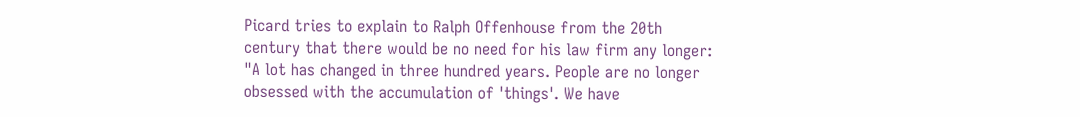Picard tries to explain to Ralph Offenhouse from the 20th century that there would be no need for his law firm any longer: "A lot has changed in three hundred years. People are no longer obsessed with the accumulation of 'things'. We have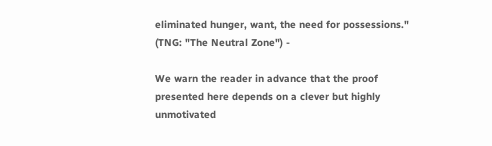eliminated hunger, want, the need for possessions." (TNG: "The Neutral Zone") -

We warn the reader in advance that the proof presented here depends on a clever but highly unmotivated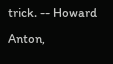trick. -- Howard Anton,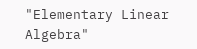"Elementary Linear Algebra"